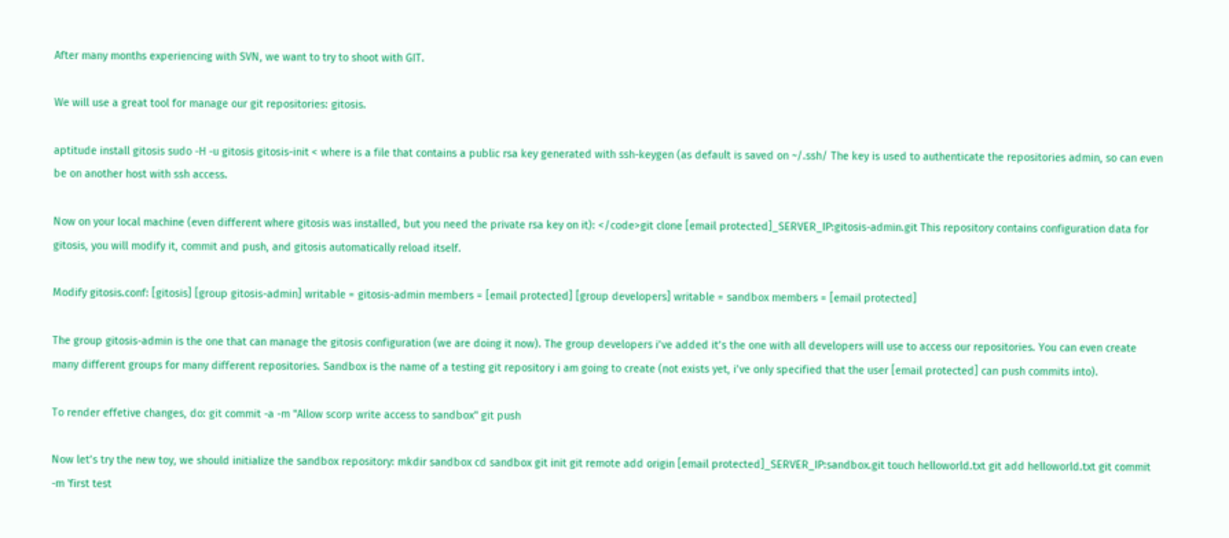After many months experiencing with SVN, we want to try to shoot with GIT.

We will use a great tool for manage our git repositories: gitosis.

aptitude install gitosis sudo -H -u gitosis gitosis-init < where is a file that contains a public rsa key generated with ssh-keygen (as default is saved on ~/.ssh/ The key is used to authenticate the repositories admin, so can even be on another host with ssh access.

Now on your local machine (even different where gitosis was installed, but you need the private rsa key on it): </code>git clone [email protected]_SERVER_IP:gitosis-admin.git This repository contains configuration data for gitosis, you will modify it, commit and push, and gitosis automatically reload itself.

Modify gitosis.conf: [gitosis] [group gitosis-admin] writable = gitosis-admin members = [email protected] [group developers] writable = sandbox members = [email protected]

The group gitosis-admin is the one that can manage the gitosis configuration (we are doing it now). The group developers i’ve added it’s the one with all developers will use to access our repositories. You can even create many different groups for many different repositories. Sandbox is the name of a testing git repository i am going to create (not exists yet, i’ve only specified that the user [email protected] can push commits into).

To render effetive changes, do: git commit -a -m "Allow scorp write access to sandbox" git push

Now let’s try the new toy, we should initialize the sandbox repository: mkdir sandbox cd sandbox git init git remote add origin [email protected]_SERVER_IP:sandbox.git touch helloworld.txt git add helloworld.txt git commit -m 'first test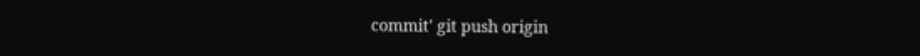commit' git push origin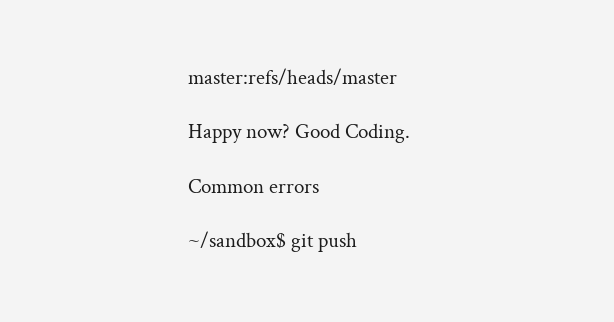master:refs/heads/master

Happy now? Good Coding.

Common errors

~/sandbox$ git push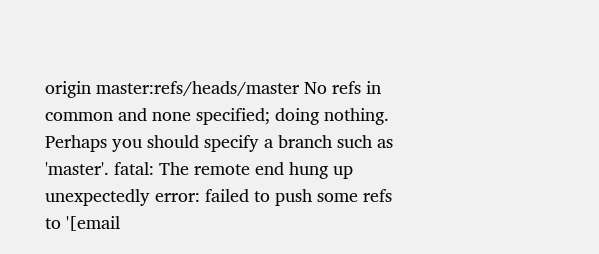origin master:refs/heads/master No refs in common and none specified; doing nothing. Perhaps you should specify a branch such as 'master'. fatal: The remote end hung up unexpectedly error: failed to push some refs to '[email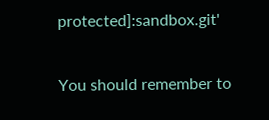protected]:sandbox.git'

You should remember to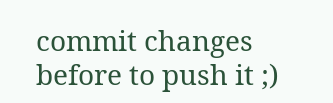commit changes before to push it ;)